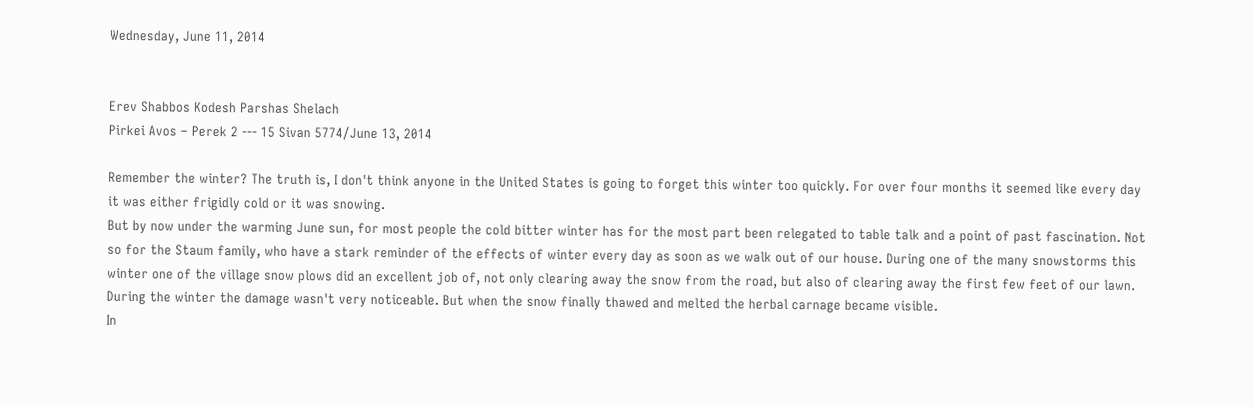Wednesday, June 11, 2014


Erev Shabbos Kodesh Parshas Shelach
Pirkei Avos – Perek 2 --- 15 Sivan 5774/June 13, 2014

Remember the winter? The truth is, I don't think anyone in the United States is going to forget this winter too quickly. For over four months it seemed like every day it was either frigidly cold or it was snowing.
But by now under the warming June sun, for most people the cold bitter winter has for the most part been relegated to table talk and a point of past fascination. Not so for the Staum family, who have a stark reminder of the effects of winter every day as soon as we walk out of our house. During one of the many snowstorms this winter one of the village snow plows did an excellent job of, not only clearing away the snow from the road, but also of clearing away the first few feet of our lawn. During the winter the damage wasn't very noticeable. But when the snow finally thawed and melted the herbal carnage became visible.
In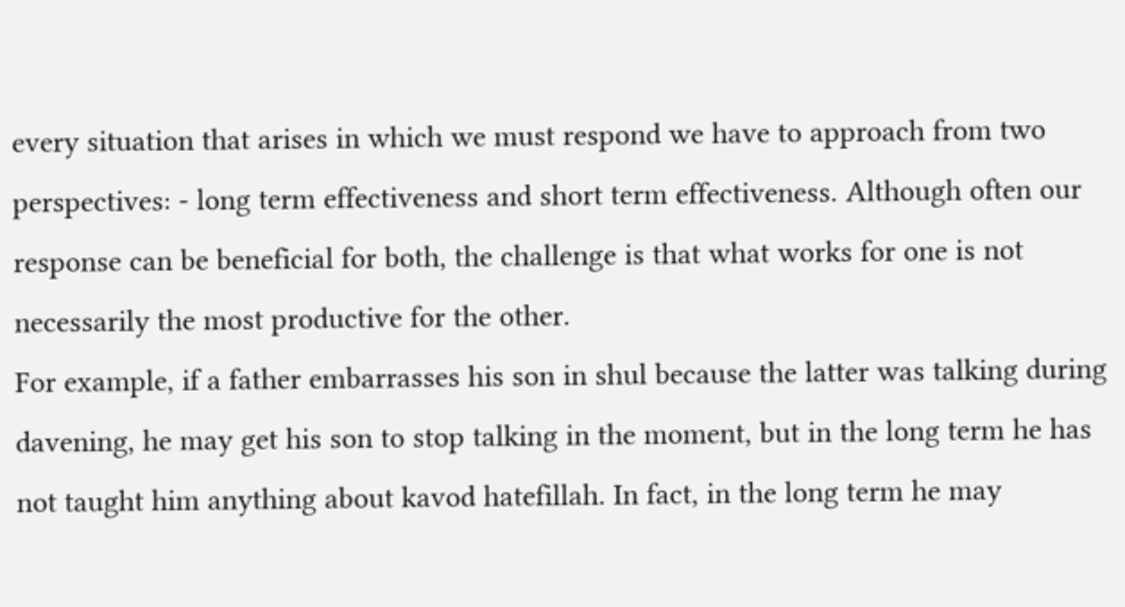every situation that arises in which we must respond we have to approach from two perspectives: - long term effectiveness and short term effectiveness. Although often our response can be beneficial for both, the challenge is that what works for one is not necessarily the most productive for the other.
For example, if a father embarrasses his son in shul because the latter was talking during davening, he may get his son to stop talking in the moment, but in the long term he has not taught him anything about kavod hatefillah. In fact, in the long term he may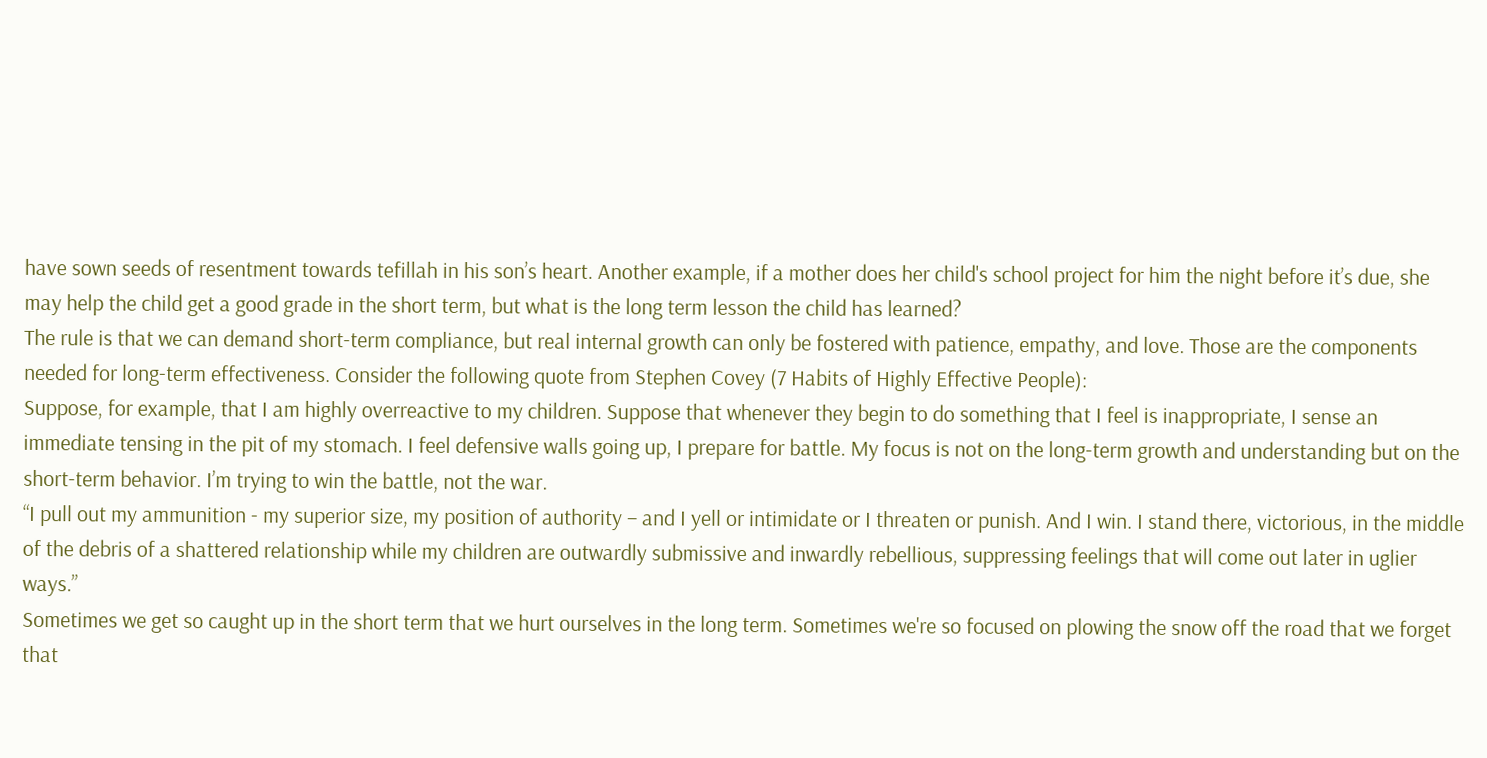have sown seeds of resentment towards tefillah in his son’s heart. Another example, if a mother does her child's school project for him the night before it’s due, she may help the child get a good grade in the short term, but what is the long term lesson the child has learned?
The rule is that we can demand short-term compliance, but real internal growth can only be fostered with patience, empathy, and love. Those are the components needed for long-term effectiveness. Consider the following quote from Stephen Covey (7 Habits of Highly Effective People):
Suppose, for example, that I am highly overreactive to my children. Suppose that whenever they begin to do something that I feel is inappropriate, I sense an immediate tensing in the pit of my stomach. I feel defensive walls going up, I prepare for battle. My focus is not on the long-term growth and understanding but on the short-term behavior. I’m trying to win the battle, not the war.
“I pull out my ammunition - my superior size, my position of authority – and I yell or intimidate or I threaten or punish. And I win. I stand there, victorious, in the middle of the debris of a shattered relationship while my children are outwardly submissive and inwardly rebellious, suppressing feelings that will come out later in uglier ways.”
Sometimes we get so caught up in the short term that we hurt ourselves in the long term. Sometimes we're so focused on plowing the snow off the road that we forget that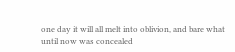one day it will all melt into oblivion, and bare what until now was concealed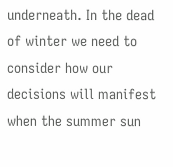underneath. In the dead of winter we need to consider how our decisions will manifest when the summer sun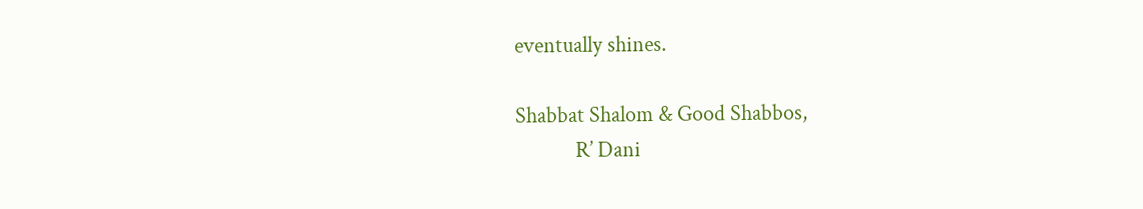eventually shines.

Shabbat Shalom & Good Shabbos,
            R’ Dani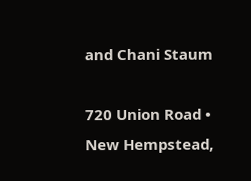and Chani Staum

720 Union Road • New Hempstead,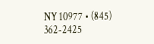NY 10977 • (845) 362-2425